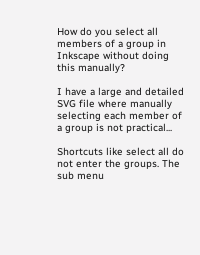How do you select all members of a group in Inkscape without doing this manually?

I have a large and detailed SVG file where manually selecting each member of a group is not practical...

Shortcuts like select all do not enter the groups. The sub menu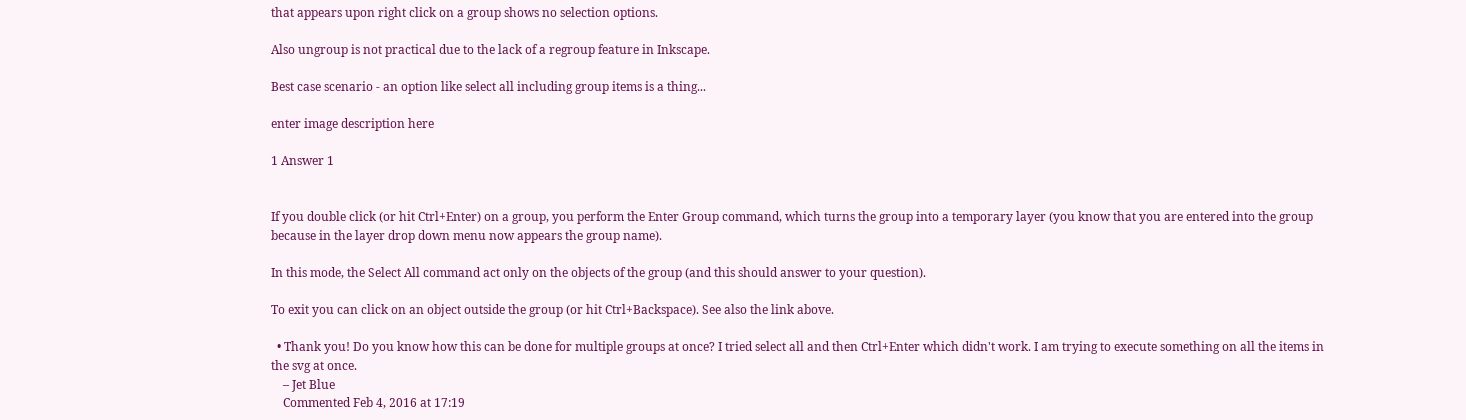that appears upon right click on a group shows no selection options.

Also ungroup is not practical due to the lack of a regroup feature in Inkscape.

Best case scenario - an option like select all including group items is a thing...

enter image description here

1 Answer 1


If you double click (or hit Ctrl+Enter) on a group, you perform the Enter Group command, which turns the group into a temporary layer (you know that you are entered into the group because in the layer drop down menu now appears the group name).

In this mode, the Select All command act only on the objects of the group (and this should answer to your question).

To exit you can click on an object outside the group (or hit Ctrl+Backspace). See also the link above.

  • Thank you! Do you know how this can be done for multiple groups at once? I tried select all and then Ctrl+Enter which didn't work. I am trying to execute something on all the items in the svg at once.
    – Jet Blue
    Commented Feb 4, 2016 at 17:19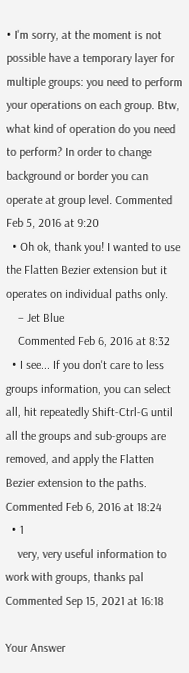• I'm sorry, at the moment is not possible have a temporary layer for multiple groups: you need to perform your operations on each group. Btw, what kind of operation do you need to perform? In order to change background or border you can operate at group level. Commented Feb 5, 2016 at 9:20
  • Oh ok, thank you! I wanted to use the Flatten Bezier extension but it operates on individual paths only.
    – Jet Blue
    Commented Feb 6, 2016 at 8:32
  • I see... If you don't care to less groups information, you can select all, hit repeatedly Shift-Ctrl-G until all the groups and sub-groups are removed, and apply the Flatten Bezier extension to the paths. Commented Feb 6, 2016 at 18:24
  • 1
    very, very useful information to work with groups, thanks pal Commented Sep 15, 2021 at 16:18

Your Answer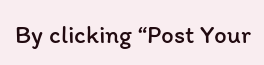By clicking “Post Your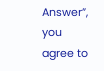Answer”, you agree to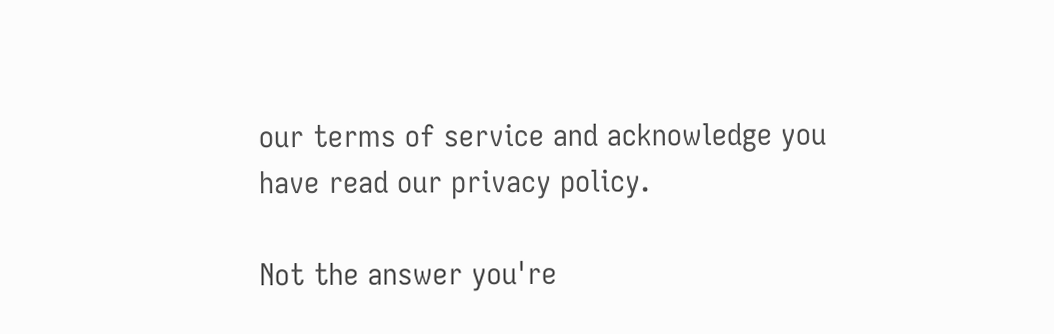our terms of service and acknowledge you have read our privacy policy.

Not the answer you're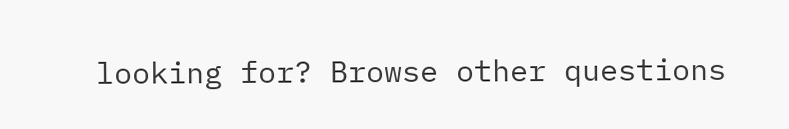looking for? Browse other questions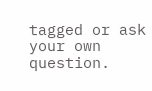tagged or ask your own question.